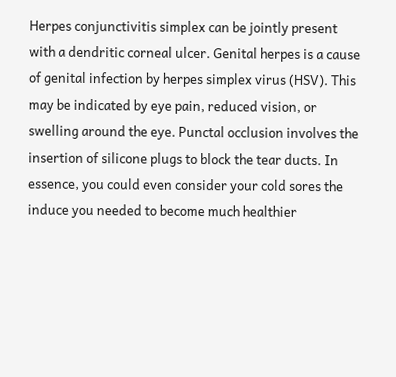Herpes conjunctivitis simplex can be jointly present with a dendritic corneal ulcer. Genital herpes is a cause of genital infection by herpes simplex virus (HSV). This may be indicated by eye pain, reduced vision, or swelling around the eye. Punctal occlusion involves the insertion of silicone plugs to block the tear ducts. In essence, you could even consider your cold sores the induce you needed to become much healthier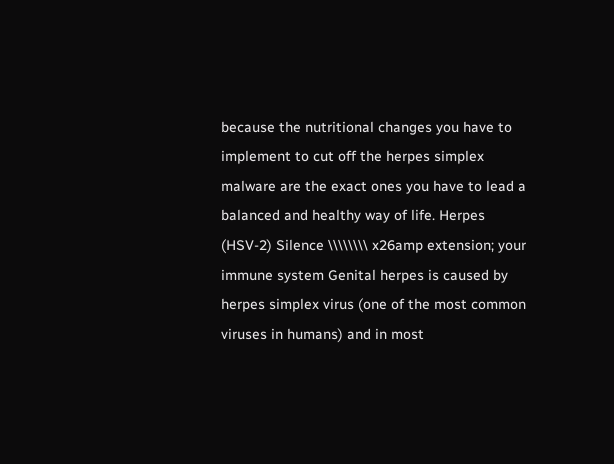because the nutritional changes you have to implement to cut off the herpes simplex malware are the exact ones you have to lead a balanced and healthy way of life. Herpes (HSV-2) Silence \\\\\\\\ x26amp extension; your immune system Genital herpes is caused by herpes simplex virus (one of the most common viruses in humans) and in most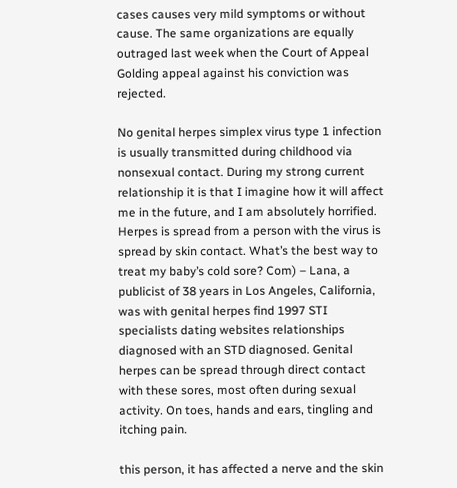cases causes very mild symptoms or without cause. The same organizations are equally outraged last week when the Court of Appeal Golding appeal against his conviction was rejected.

No genital herpes simplex virus type 1 infection is usually transmitted during childhood via nonsexual contact. During my strong current relationship it is that I imagine how it will affect me in the future, and I am absolutely horrified. Herpes is spread from a person with the virus is spread by skin contact. What’s the best way to treat my baby’s cold sore? Com) – Lana, a publicist of 38 years in Los Angeles, California, was with genital herpes find 1997 STI specialists dating websites relationships diagnosed with an STD diagnosed. Genital herpes can be spread through direct contact with these sores, most often during sexual activity. On toes, hands and ears, tingling and itching pain.

this person, it has affected a nerve and the skin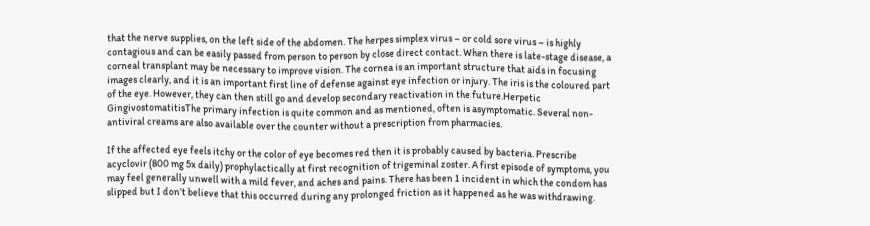that the nerve supplies, on the left side of the abdomen. The herpes simplex virus – or cold sore virus – is highly contagious and can be easily passed from person to person by close direct contact. When there is late-stage disease, a corneal transplant may be necessary to improve vision. The cornea is an important structure that aids in focusing images clearly, and it is an important first line of defense against eye infection or injury. The iris is the coloured part of the eye. However, they can then still go and develop secondary reactivation in the future.Herpetic GingivostomatitisThe primary infection is quite common and as mentioned, often is asymptomatic. Several non-antiviral creams are also available over the counter without a prescription from pharmacies.

If the affected eye feels itchy or the color of eye becomes red then it is probably caused by bacteria. Prescribe acyclovir (800 mg 5x daily) prophylactically at first recognition of trigeminal zoster. A first episode of symptoms, you may feel generally unwell with a mild fever, and aches and pains. There has been 1 incident in which the condom has slipped but I don’t believe that this occurred during any prolonged friction as it happened as he was withdrawing.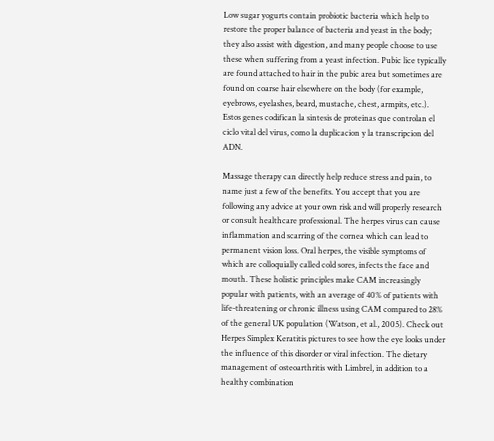Low sugar yogurts contain probiotic bacteria which help to restore the proper balance of bacteria and yeast in the body; they also assist with digestion, and many people choose to use these when suffering from a yeast infection. Pubic lice typically are found attached to hair in the pubic area but sometimes are found on coarse hair elsewhere on the body (for example, eyebrows, eyelashes, beard, mustache, chest, armpits, etc.). Estos genes codifican la sintesis de proteinas que controlan el ciclo vital del virus, como la duplicacion y la transcripcion del ADN.

Massage therapy can directly help reduce stress and pain, to name just a few of the benefits. You accept that you are following any advice at your own risk and will properly research or consult healthcare professional. The herpes virus can cause inflammation and scarring of the cornea which can lead to permanent vision loss. Oral herpes, the visible symptoms of which are colloquially called cold sores, infects the face and mouth. These holistic principles make CAM increasingly popular with patients, with an average of 40% of patients with life-threatening or chronic illness using CAM compared to 28% of the general UK population (Watson, et al., 2005). Check out Herpes Simplex Keratitis pictures to see how the eye looks under the influence of this disorder or viral infection. The dietary management of osteoarthritis with Limbrel, in addition to a healthy combination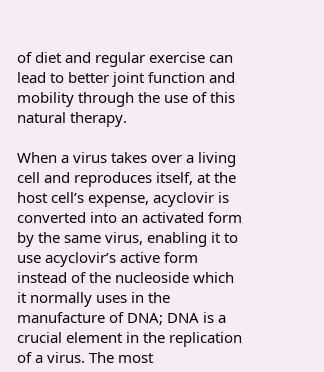of diet and regular exercise can lead to better joint function and mobility through the use of this natural therapy.

When a virus takes over a living cell and reproduces itself, at the host cell’s expense, acyclovir is converted into an activated form by the same virus, enabling it to use acyclovir’s active form instead of the nucleoside which it normally uses in the manufacture of DNA; DNA is a crucial element in the replication of a virus. The most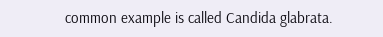common example is called Candida glabrata.